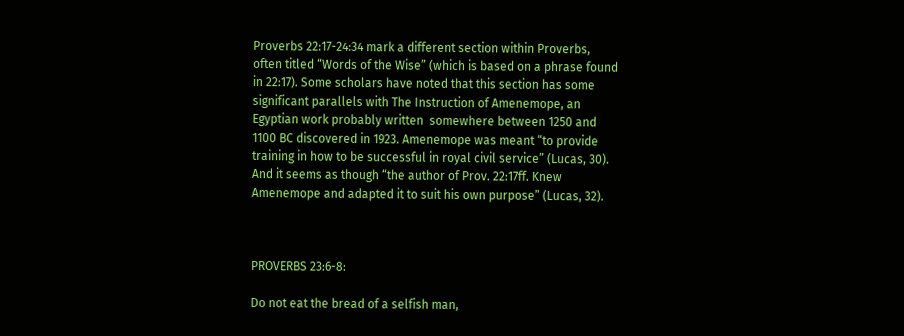Proverbs 22:17-24:34 mark a different section within Proverbs, often titled “Words of the Wise” (which is based on a phrase found in 22:17). Some scholars have noted that this section has some significant parallels with The Instruction of Amenemope, an Egyptian work probably written  somewhere between 1250 and 1100 BC discovered in 1923. Amenemope was meant “to provide training in how to be successful in royal civil service” (Lucas, 30). And it seems as though “the author of Prov. 22:17ff. Knew Amenemope and adapted it to suit his own purpose” (Lucas, 32).



PROVERBS 23:6-8:

Do not eat the bread of a selfish man,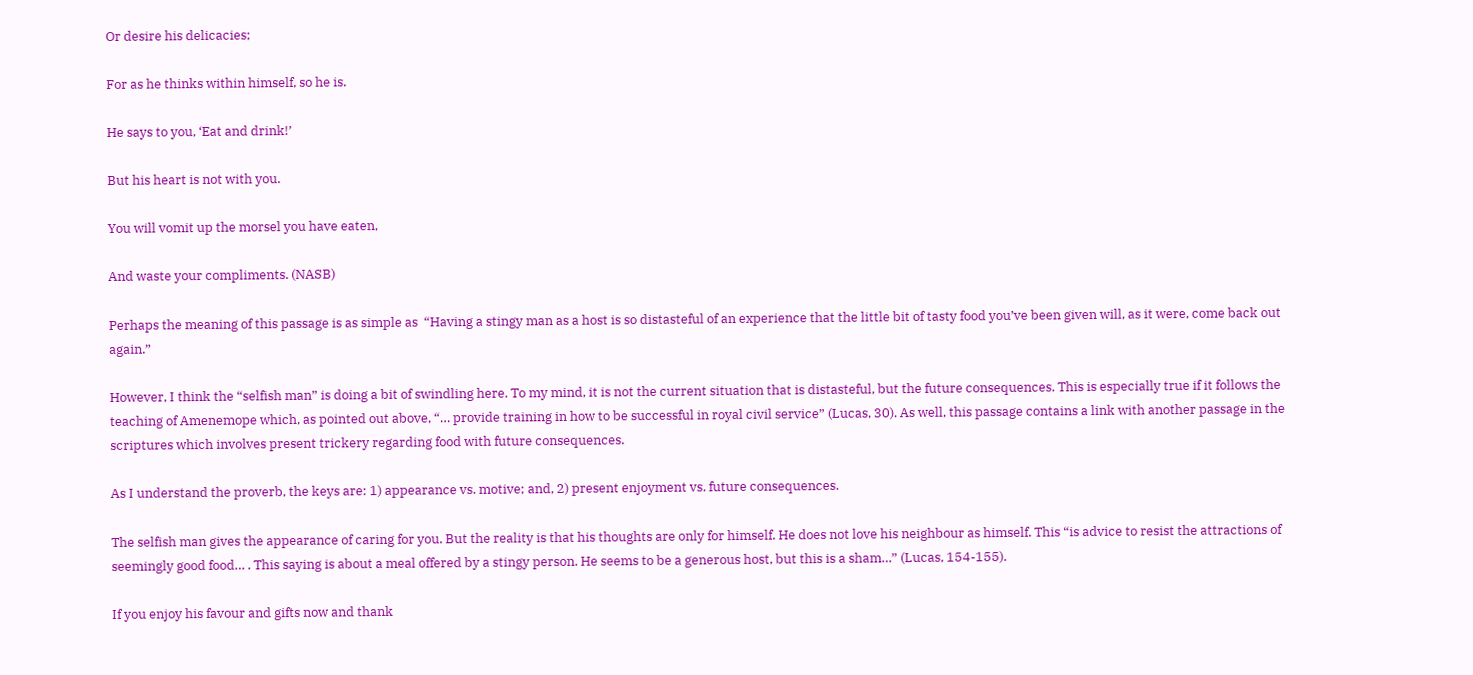Or desire his delicacies;

For as he thinks within himself, so he is.

He says to you, ‘Eat and drink!’

But his heart is not with you.

You will vomit up the morsel you have eaten,

And waste your compliments. (NASB)

Perhaps the meaning of this passage is as simple as  “Having a stingy man as a host is so distasteful of an experience that the little bit of tasty food you’ve been given will, as it were, come back out again.”

However, I think the “selfish man” is doing a bit of swindling here. To my mind, it is not the current situation that is distasteful, but the future consequences. This is especially true if it follows the teaching of Amenemope which, as pointed out above, “… provide training in how to be successful in royal civil service” (Lucas, 30). As well, this passage contains a link with another passage in the scriptures which involves present trickery regarding food with future consequences.

As I understand the proverb, the keys are: 1) appearance vs. motive; and, 2) present enjoyment vs. future consequences.

The selfish man gives the appearance of caring for you. But the reality is that his thoughts are only for himself. He does not love his neighbour as himself. This “is advice to resist the attractions of seemingly good food… . This saying is about a meal offered by a stingy person. He seems to be a generous host, but this is a sham…” (Lucas, 154-155).

If you enjoy his favour and gifts now and thank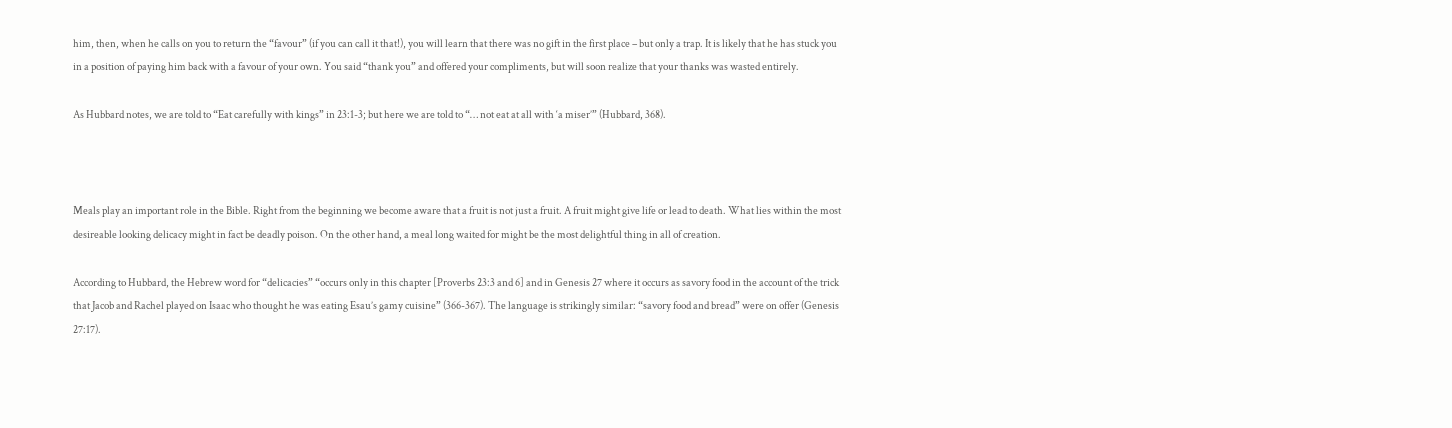him, then, when he calls on you to return the “favour” (if you can call it that!), you will learn that there was no gift in the first place – but only a trap. It is likely that he has stuck you in a position of paying him back with a favour of your own. You said “thank you” and offered your compliments, but will soon realize that your thanks was wasted entirely.

As Hubbard notes, we are told to “Eat carefully with kings” in 23:1-3; but here we are told to “… not eat at all with ‘a miser’” (Hubbard, 368).



Meals play an important role in the Bible. Right from the beginning we become aware that a fruit is not just a fruit. A fruit might give life or lead to death. What lies within the most desireable looking delicacy might in fact be deadly poison. On the other hand, a meal long waited for might be the most delightful thing in all of creation.

According to Hubbard, the Hebrew word for “delicacies” “occurs only in this chapter [Proverbs 23:3 and 6] and in Genesis 27 where it occurs as savory food in the account of the trick that Jacob and Rachel played on Isaac who thought he was eating Esau’s gamy cuisine” (366-367). The language is strikingly similar: “savory food and bread” were on offer (Genesis 27:17).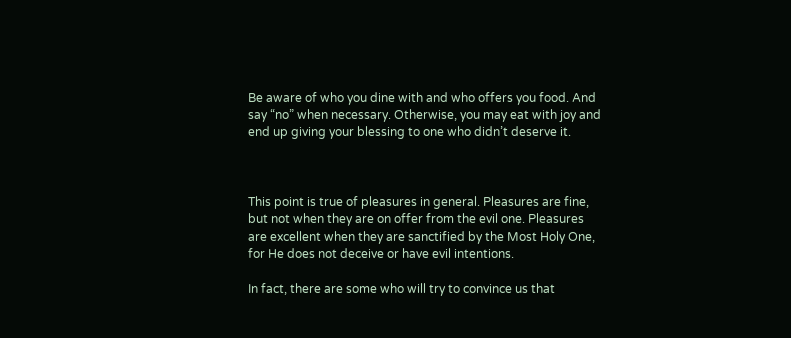Be aware of who you dine with and who offers you food. And say “no” when necessary. Otherwise, you may eat with joy and end up giving your blessing to one who didn’t deserve it.



This point is true of pleasures in general. Pleasures are fine, but not when they are on offer from the evil one. Pleasures are excellent when they are sanctified by the Most Holy One, for He does not deceive or have evil intentions.

In fact, there are some who will try to convince us that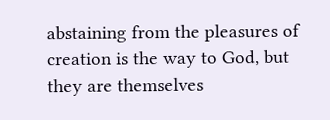abstaining from the pleasures of creation is the way to God, but they are themselves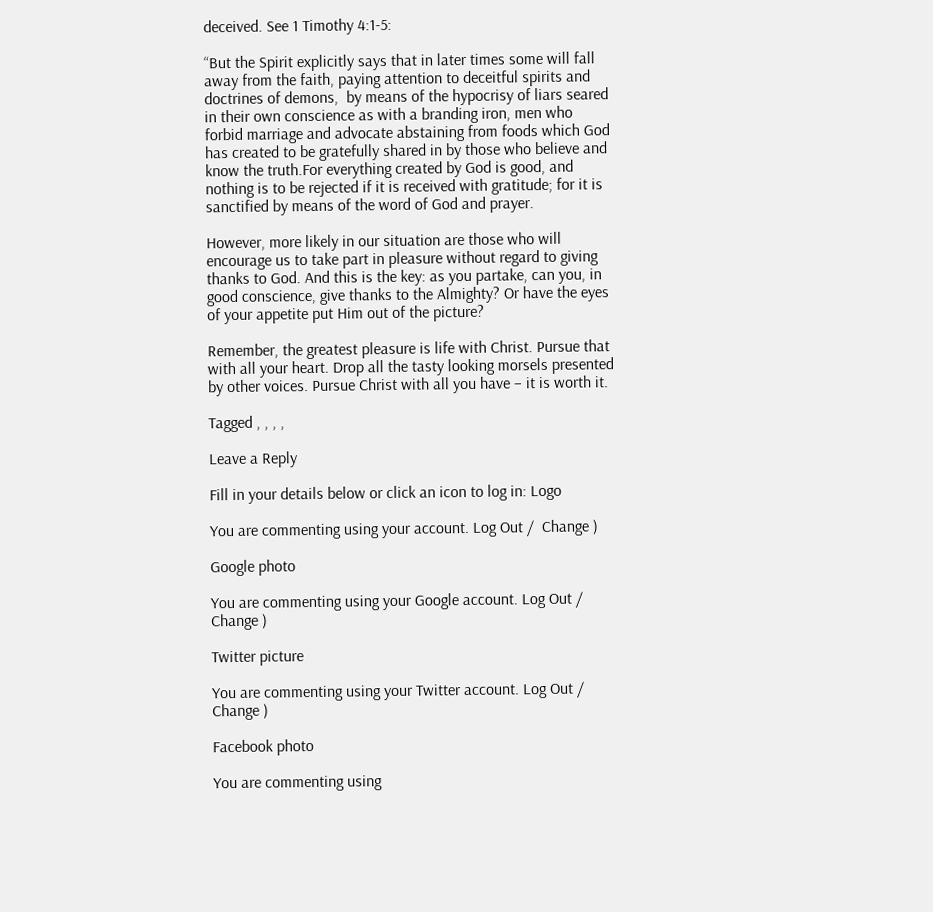deceived. See 1 Timothy 4:1-5:

“But the Spirit explicitly says that in later times some will fall away from the faith, paying attention to deceitful spirits and doctrines of demons,  by means of the hypocrisy of liars seared in their own conscience as with a branding iron, men who forbid marriage and advocate abstaining from foods which God has created to be gratefully shared in by those who believe and know the truth.For everything created by God is good, and nothing is to be rejected if it is received with gratitude; for it is sanctified by means of the word of God and prayer.

However, more likely in our situation are those who will encourage us to take part in pleasure without regard to giving thanks to God. And this is the key: as you partake, can you, in good conscience, give thanks to the Almighty? Or have the eyes of your appetite put Him out of the picture?

Remember, the greatest pleasure is life with Christ. Pursue that with all your heart. Drop all the tasty looking morsels presented by other voices. Pursue Christ with all you have – it is worth it.

Tagged , , , ,

Leave a Reply

Fill in your details below or click an icon to log in: Logo

You are commenting using your account. Log Out /  Change )

Google photo

You are commenting using your Google account. Log Out /  Change )

Twitter picture

You are commenting using your Twitter account. Log Out /  Change )

Facebook photo

You are commenting using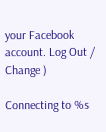your Facebook account. Log Out /  Change )

Connecting to %s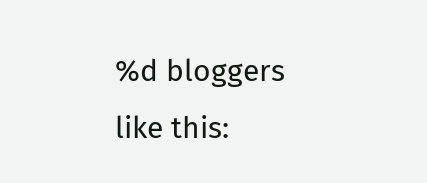%d bloggers like this: